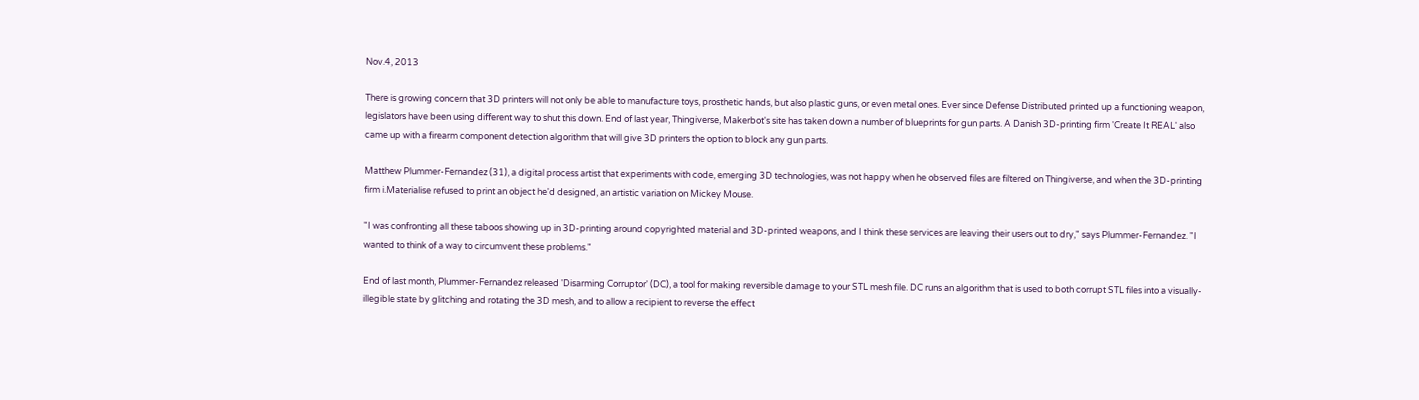Nov.4, 2013

There is growing concern that 3D printers will not only be able to manufacture toys, prosthetic hands, but also plastic guns, or even metal ones. Ever since Defense Distributed printed up a functioning weapon, legislators have been using different way to shut this down. End of last year, Thingiverse, Makerbot's site has taken down a number of blueprints for gun parts. A Danish 3D-printing firm 'Create It REAL' also came up with a firearm component detection algorithm that will give 3D printers the option to block any gun parts.

Matthew Plummer-Fernandez (31), a digital process artist that experiments with code, emerging 3D technologies, was not happy when he observed files are filtered on Thingiverse, and when the 3D-printing firm i.Materialise refused to print an object he'd designed, an artistic variation on Mickey Mouse.

"I was confronting all these taboos showing up in 3D-printing around copyrighted material and 3D-printed weapons, and I think these services are leaving their users out to dry," says Plummer-Fernandez. "I wanted to think of a way to circumvent these problems."

End of last month, Plummer-Fernandez released 'Disarming Corruptor' (DC), a tool for making reversible damage to your STL mesh file. DC runs an algorithm that is used to both corrupt STL files into a visually-illegible state by glitching and rotating the 3D mesh, and to allow a recipient to reverse the effect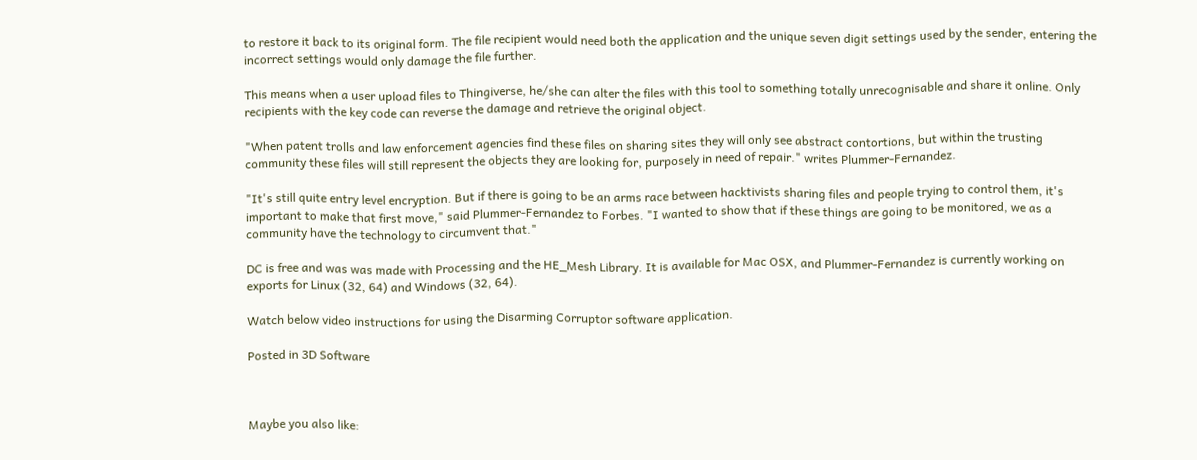to restore it back to its original form. The file recipient would need both the application and the unique seven digit settings used by the sender, entering the incorrect settings would only damage the file further.

This means when a user upload files to Thingiverse, he/she can alter the files with this tool to something totally unrecognisable and share it online. Only recipients with the key code can reverse the damage and retrieve the original object.

"When patent trolls and law enforcement agencies find these files on sharing sites they will only see abstract contortions, but within the trusting community these files will still represent the objects they are looking for, purposely in need of repair." writes Plummer-Fernandez.

"It's still quite entry level encryption. But if there is going to be an arms race between hacktivists sharing files and people trying to control them, it's important to make that first move," said Plummer-Fernandez to Forbes. "I wanted to show that if these things are going to be monitored, we as a community have the technology to circumvent that."

DC is free and was was made with Processing and the HE_Mesh Library. It is available for Mac OSX, and Plummer-Fernandez is currently working on exports for Linux (32, 64) and Windows (32, 64).

Watch below video instructions for using the Disarming Corruptor software application.

Posted in 3D Software



Maybe you also like: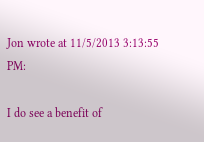Jon wrote at 11/5/2013 3:13:55 PM:

I do see a benefit of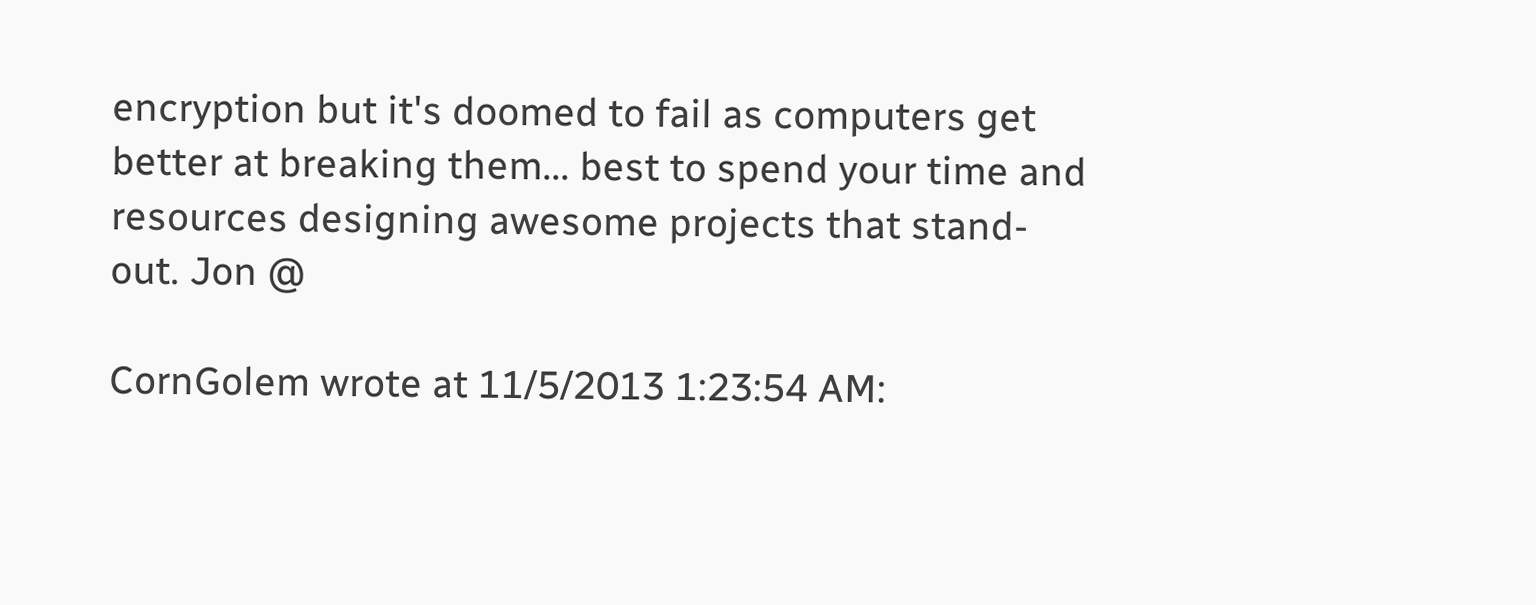encryption but it's doomed to fail as computers get better at breaking them... best to spend your time and resources designing awesome projects that stand-out. Jon @

CornGolem wrote at 11/5/2013 1:23:54 AM: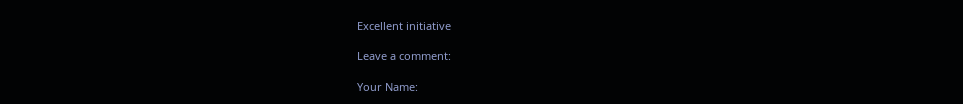Excellent initiative

Leave a comment:

Your Name: